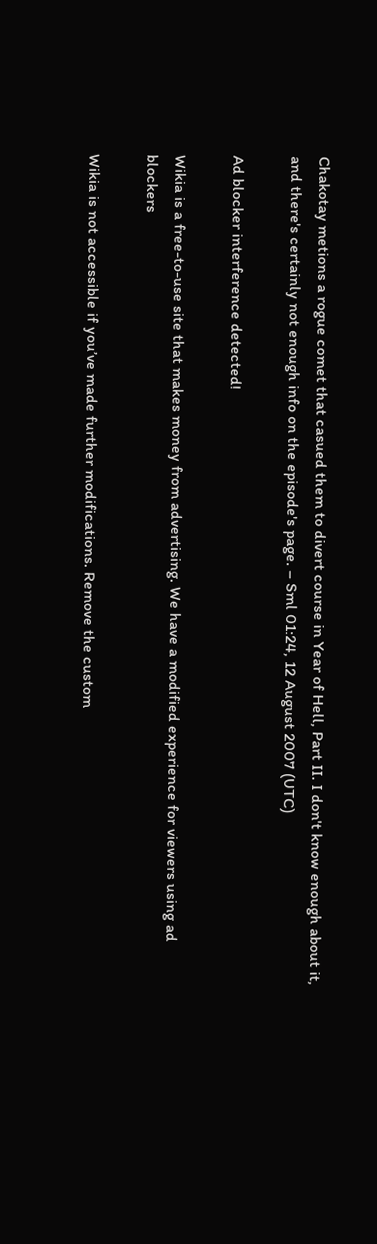Chakotay metions a rogue comet that casued them to divert course in Year of Hell, Part II. I don't know enough about it, and there's certainly not enough info on the episode's page. – Sml 01:24, 12 August 2007 (UTC)

Ad blocker interference detected!

Wikia is a free-to-use site that makes money from advertising. We have a modified experience for viewers using ad blockers

Wikia is not accessible if you’ve made further modifications. Remove the custom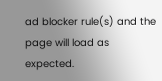ad blocker rule(s) and the page will load as expected.